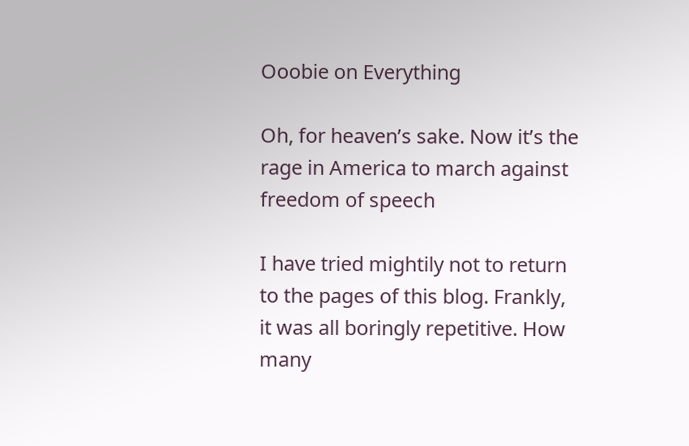Ooobie on Everything

Oh, for heaven’s sake. Now it’s the rage in America to march against freedom of speech

I have tried mightily not to return to the pages of this blog. Frankly, it was all boringly repetitive. How many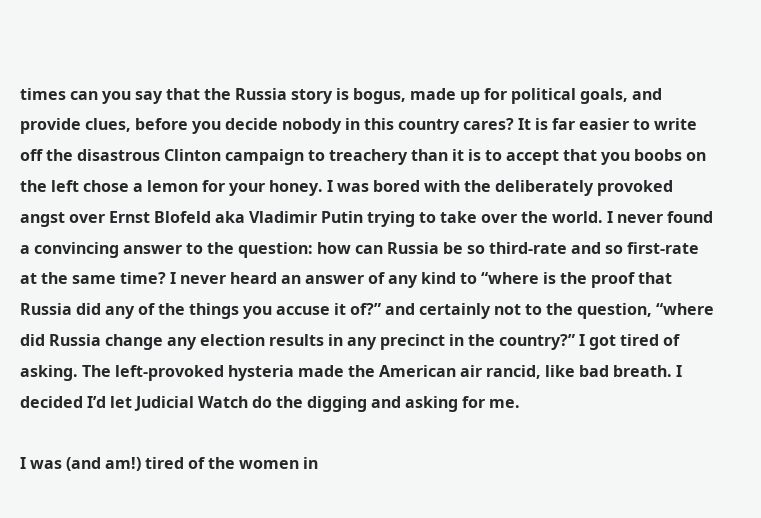times can you say that the Russia story is bogus, made up for political goals, and provide clues, before you decide nobody in this country cares? It is far easier to write off the disastrous Clinton campaign to treachery than it is to accept that you boobs on the left chose a lemon for your honey. I was bored with the deliberately provoked angst over Ernst Blofeld aka Vladimir Putin trying to take over the world. I never found a convincing answer to the question: how can Russia be so third-rate and so first-rate at the same time? I never heard an answer of any kind to “where is the proof that Russia did any of the things you accuse it of?” and certainly not to the question, “where did Russia change any election results in any precinct in the country?” I got tired of asking. The left-provoked hysteria made the American air rancid, like bad breath. I decided I’d let Judicial Watch do the digging and asking for me.

I was (and am!) tired of the women in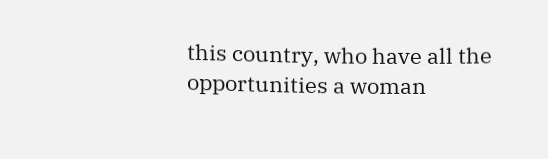this country, who have all the opportunities a woman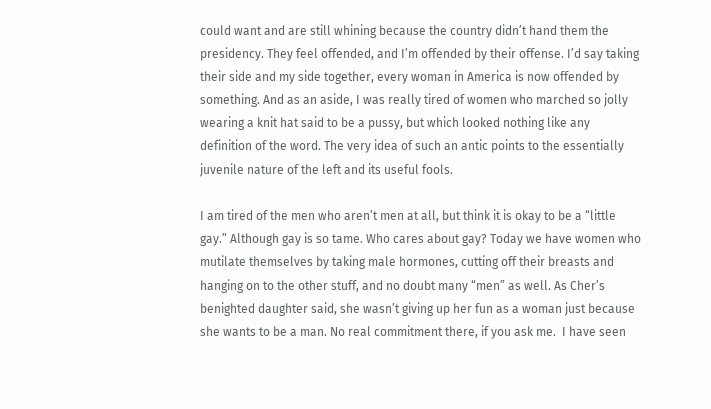could want and are still whining because the country didn’t hand them the presidency. They feel offended, and I’m offended by their offense. I’d say taking their side and my side together, every woman in America is now offended by something. And as an aside, I was really tired of women who marched so jolly wearing a knit hat said to be a pussy, but which looked nothing like any definition of the word. The very idea of such an antic points to the essentially juvenile nature of the left and its useful fools.

I am tired of the men who aren’t men at all, but think it is okay to be a “little gay.” Although gay is so tame. Who cares about gay? Today we have women who mutilate themselves by taking male hormones, cutting off their breasts and hanging on to the other stuff, and no doubt many “men” as well. As Cher’s benighted daughter said, she wasn’t giving up her fun as a woman just because she wants to be a man. No real commitment there, if you ask me.  I have seen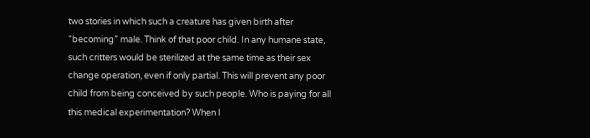two stories in which such a creature has given birth after “becoming” male. Think of that poor child. In any humane state, such critters would be sterilized at the same time as their sex change operation, even if only partial. This will prevent any poor child from being conceived by such people. Who is paying for all this medical experimentation? When I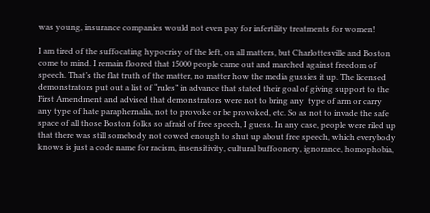was young, insurance companies would not even pay for infertility treatments for women!

I am tired of the suffocating hypocrisy of the left, on all matters, but Charlottesville and Boston come to mind. I remain floored that 15000 people came out and marched against freedom of speech. That’s the flat truth of the matter, no matter how the media gussies it up. The licensed demonstrators put out a list of “rules” in advance that stated their goal of giving support to the First Amendment and advised that demonstrators were not to bring any  type of arm or carry  any type of hate paraphernalia, not to provoke or be provoked, etc. So as not to invade the safe space of all those Boston folks so afraid of free speech, I guess. In any case, people were riled up that there was still somebody not cowed enough to shut up about free speech, which everybody knows is just a code name for racism, insensitivity, cultural buffoonery, ignorance, homophobia,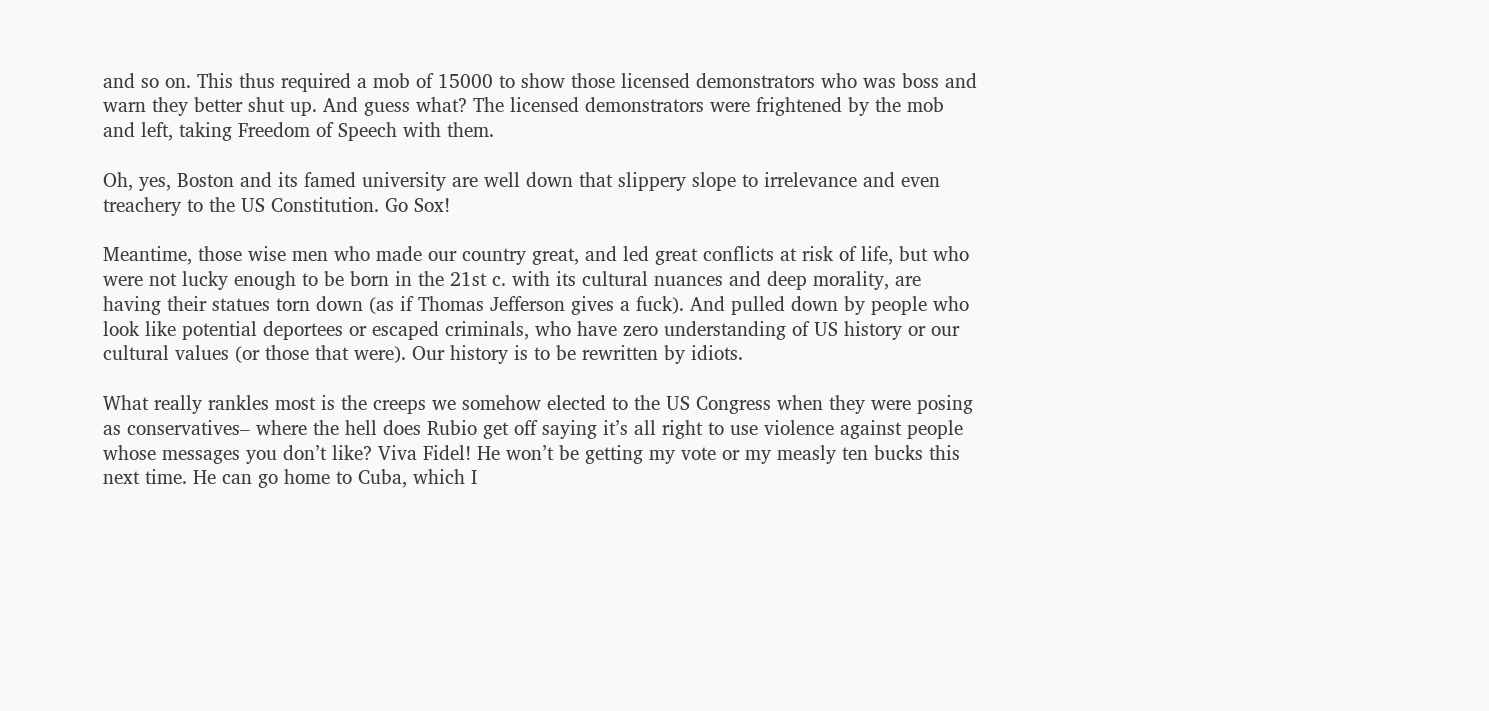and so on. This thus required a mob of 15000 to show those licensed demonstrators who was boss and warn they better shut up. And guess what? The licensed demonstrators were frightened by the mob and left, taking Freedom of Speech with them.

Oh, yes, Boston and its famed university are well down that slippery slope to irrelevance and even treachery to the US Constitution. Go Sox!

Meantime, those wise men who made our country great, and led great conflicts at risk of life, but who were not lucky enough to be born in the 21st c. with its cultural nuances and deep morality, are having their statues torn down (as if Thomas Jefferson gives a fuck). And pulled down by people who look like potential deportees or escaped criminals, who have zero understanding of US history or our cultural values (or those that were). Our history is to be rewritten by idiots.

What really rankles most is the creeps we somehow elected to the US Congress when they were posing as conservatives– where the hell does Rubio get off saying it’s all right to use violence against people whose messages you don’t like? Viva Fidel! He won’t be getting my vote or my measly ten bucks this next time. He can go home to Cuba, which I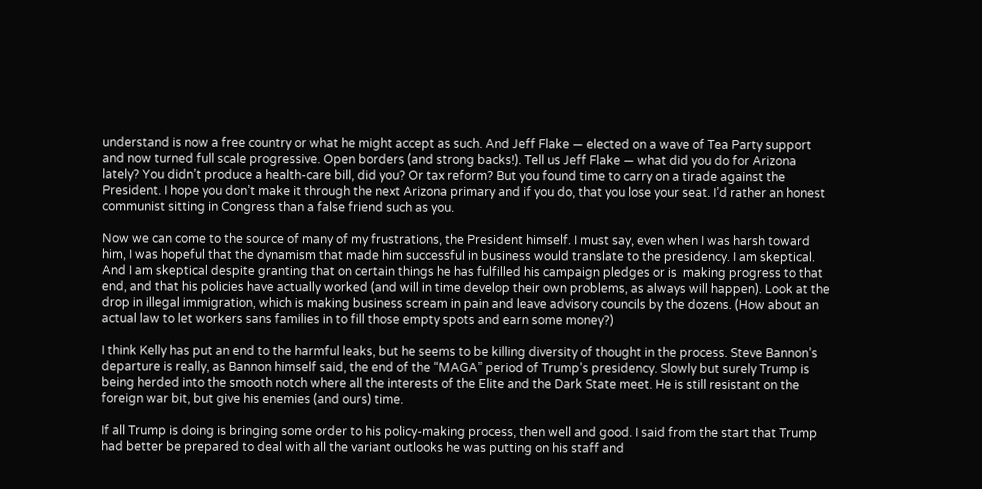understand is now a free country or what he might accept as such. And Jeff Flake — elected on a wave of Tea Party support and now turned full scale progressive. Open borders (and strong backs!). Tell us Jeff Flake — what did you do for Arizona lately? You didn’t produce a health-care bill, did you? Or tax reform? But you found time to carry on a tirade against the President. I hope you don’t make it through the next Arizona primary and if you do, that you lose your seat. I’d rather an honest communist sitting in Congress than a false friend such as you.

Now we can come to the source of many of my frustrations, the President himself. I must say, even when I was harsh toward him, I was hopeful that the dynamism that made him successful in business would translate to the presidency. I am skeptical. And I am skeptical despite granting that on certain things he has fulfilled his campaign pledges or is  making progress to that end, and that his policies have actually worked (and will in time develop their own problems, as always will happen). Look at the drop in illegal immigration, which is making business scream in pain and leave advisory councils by the dozens. (How about an actual law to let workers sans families in to fill those empty spots and earn some money?)

I think Kelly has put an end to the harmful leaks, but he seems to be killing diversity of thought in the process. Steve Bannon’s departure is really, as Bannon himself said, the end of the “MAGA” period of Trump’s presidency. Slowly but surely Trump is being herded into the smooth notch where all the interests of the Elite and the Dark State meet. He is still resistant on the foreign war bit, but give his enemies (and ours) time.

If all Trump is doing is bringing some order to his policy-making process, then well and good. I said from the start that Trump had better be prepared to deal with all the variant outlooks he was putting on his staff and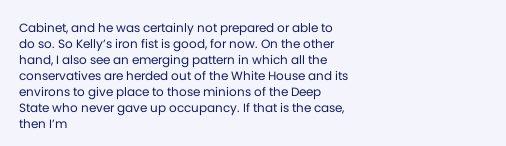Cabinet, and he was certainly not prepared or able to do so. So Kelly’s iron fist is good, for now. On the other hand, I also see an emerging pattern in which all the conservatives are herded out of the White House and its environs to give place to those minions of the Deep State who never gave up occupancy. If that is the case, then I’m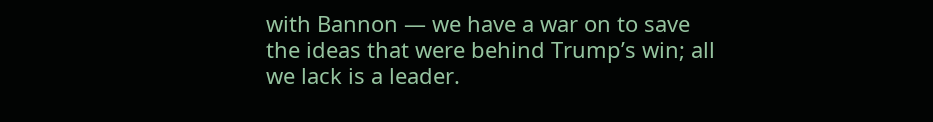with Bannon — we have a war on to save the ideas that were behind Trump’s win; all we lack is a leader.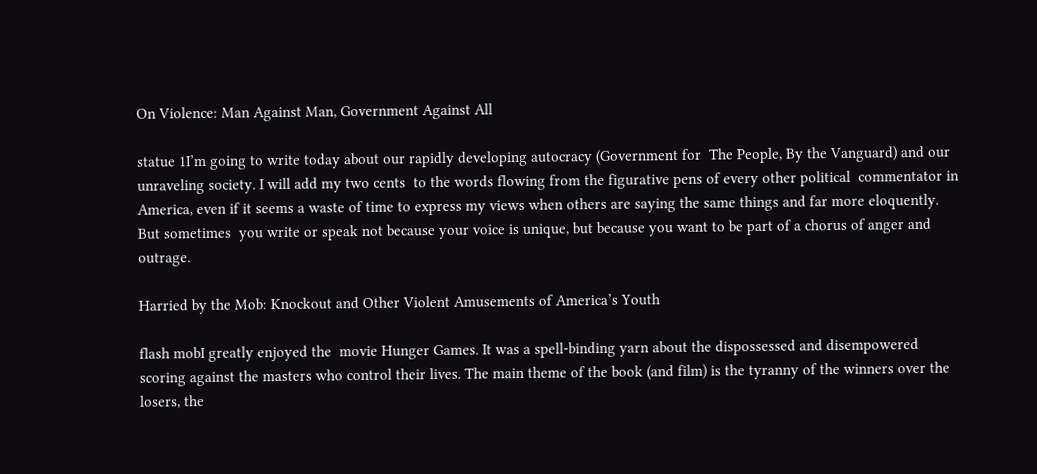On Violence: Man Against Man, Government Against All

statue 1I’m going to write today about our rapidly developing autocracy (Government for  The People, By the Vanguard) and our unraveling society. I will add my two cents  to the words flowing from the figurative pens of every other political  commentator in America, even if it seems a waste of time to express my views when others are saying the same things and far more eloquently. But sometimes  you write or speak not because your voice is unique, but because you want to be part of a chorus of anger and outrage.

Harried by the Mob: Knockout and Other Violent Amusements of America’s Youth

flash mobI greatly enjoyed the  movie Hunger Games. It was a spell-binding yarn about the dispossessed and disempowered scoring against the masters who control their lives. The main theme of the book (and film) is the tyranny of the winners over the losers, the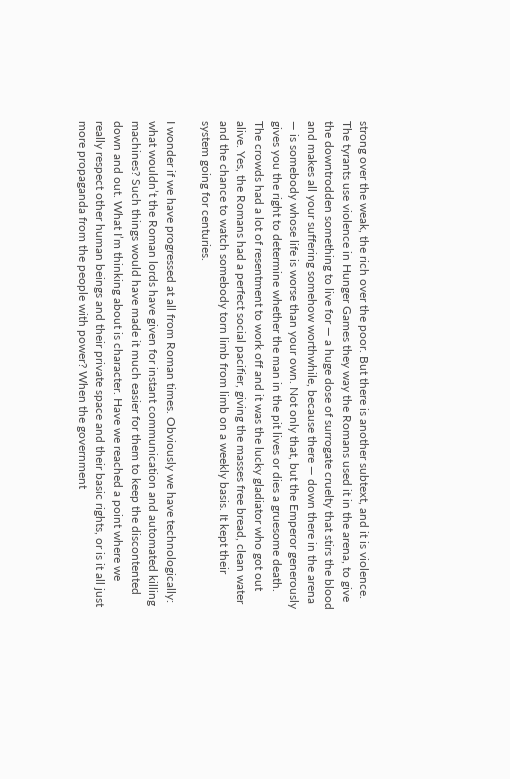strong over the weak, the rich over the poor. But there is another subtext, and it is violence. The tyrants use violence in Hunger Games they way the Romans used it in the arena, to give the downtrodden something to live for — a huge dose of surrogate cruelty that stirs the blood and makes all your suffering somehow worthwhile, because there — down there in the arena — is somebody whose life is worse than your own. Not only that, but the Emperor generously gives you the right to determine whether the man in the pit lives or dies a gruesome death. The crowds had a lot of resentment to work off and it was the lucky gladiator who got out alive. Yes, the Romans had a perfect social pacifier, giving the masses free bread, clean water and the chance to watch somebody torn limb from limb on a weekly basis. It kept their system going for centuries.

I wonder if we have progressed at all from Roman times. Obviously we have technologically: what wouldn’t the Roman lords have given for instant communication and automated killing machines? Such things would have made it much easier for them to keep the discontented down and out. What I’m thinking about is character. Have we reached a point where we really respect other human beings and their private space and their basic rights, or is it all just more propaganda from the people with power? When the government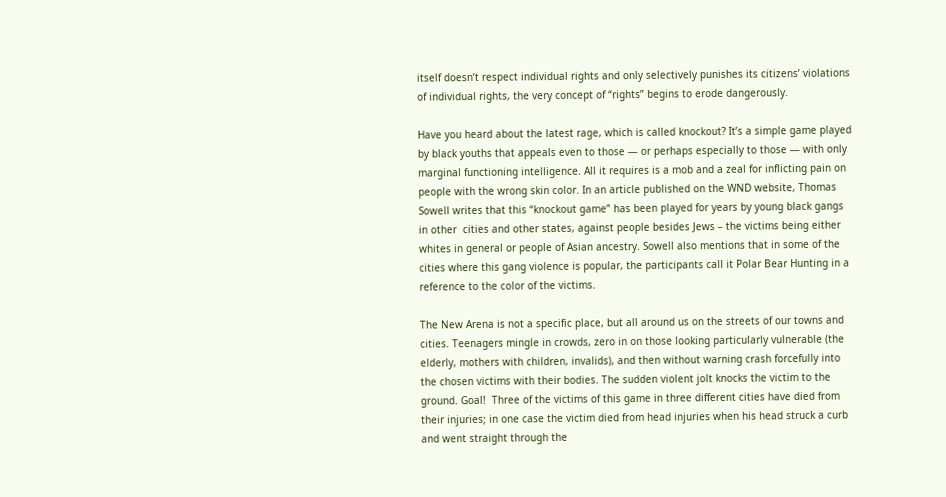itself doesn’t respect individual rights and only selectively punishes its citizens’ violations of individual rights, the very concept of “rights” begins to erode dangerously.

Have you heard about the latest rage, which is called knockout? It’s a simple game played by black youths that appeals even to those — or perhaps especially to those — with only marginal functioning intelligence. All it requires is a mob and a zeal for inflicting pain on people with the wrong skin color. In an article published on the WND website, Thomas Sowell writes that this “knockout game” has been played for years by young black gangs in other  cities and other states, against people besides Jews – the victims being either whites in general or people of Asian ancestry. Sowell also mentions that in some of the cities where this gang violence is popular, the participants call it Polar Bear Hunting in a reference to the color of the victims.

The New Arena is not a specific place, but all around us on the streets of our towns and cities. Teenagers mingle in crowds, zero in on those looking particularly vulnerable (the elderly, mothers with children, invalids), and then without warning crash forcefully into the chosen victims with their bodies. The sudden violent jolt knocks the victim to the ground. Goal!  Three of the victims of this game in three different cities have died from their injuries; in one case the victim died from head injuries when his head struck a curb and went straight through the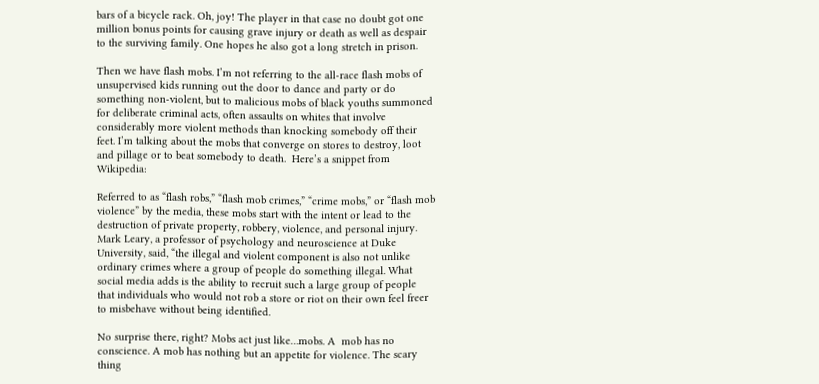bars of a bicycle rack. Oh, joy! The player in that case no doubt got one million bonus points for causing grave injury or death as well as despair to the surviving family. One hopes he also got a long stretch in prison.

Then we have flash mobs. I’m not referring to the all-race flash mobs of unsupervised kids running out the door to dance and party or do something non-violent, but to malicious mobs of black youths summoned for deliberate criminal acts, often assaults on whites that involve considerably more violent methods than knocking somebody off their feet. I’m talking about the mobs that converge on stores to destroy, loot and pillage or to beat somebody to death.  Here’s a snippet from Wikipedia:

Referred to as “flash robs,” “flash mob crimes,” “crime mobs,” or “flash mob violence” by the media, these mobs start with the intent or lead to the destruction of private property, robbery, violence, and personal injury. Mark Leary, a professor of psychology and neuroscience at Duke University, said, “the illegal and violent component is also not unlike ordinary crimes where a group of people do something illegal. What social media adds is the ability to recruit such a large group of people that individuals who would not rob a store or riot on their own feel freer to misbehave without being identified.

No surprise there, right? Mobs act just like…mobs. A  mob has no conscience. A mob has nothing but an appetite for violence. The scary thing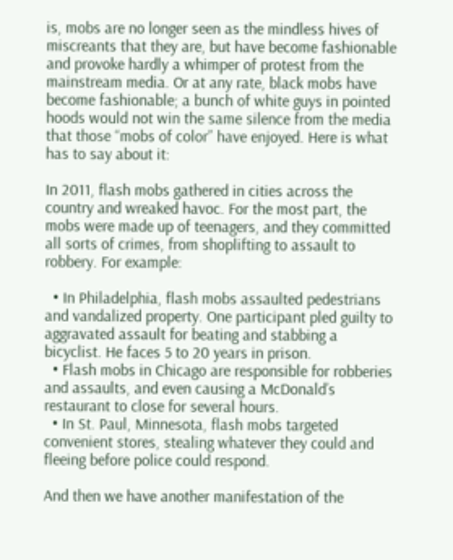is, mobs are no longer seen as the mindless hives of miscreants that they are, but have become fashionable and provoke hardly a whimper of protest from the mainstream media. Or at any rate, black mobs have become fashionable; a bunch of white guys in pointed hoods would not win the same silence from the media that those “mobs of color” have enjoyed. Here is what has to say about it:

In 2011, flash mobs gathered in cities across the country and wreaked havoc. For the most part, the mobs were made up of teenagers, and they committed all sorts of crimes, from shoplifting to assault to robbery. For example:

  • In Philadelphia, flash mobs assaulted pedestrians and vandalized property. One participant pled guilty to aggravated assault for beating and stabbing a bicyclist. He faces 5 to 20 years in prison.
  • Flash mobs in Chicago are responsible for robberies and assaults, and even causing a McDonald’s restaurant to close for several hours.
  • In St. Paul, Minnesota, flash mobs targeted convenient stores, stealing whatever they could and fleeing before police could respond.

And then we have another manifestation of the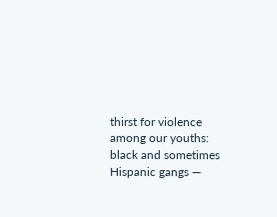thirst for violence among our youths: black and sometimes Hispanic gangs —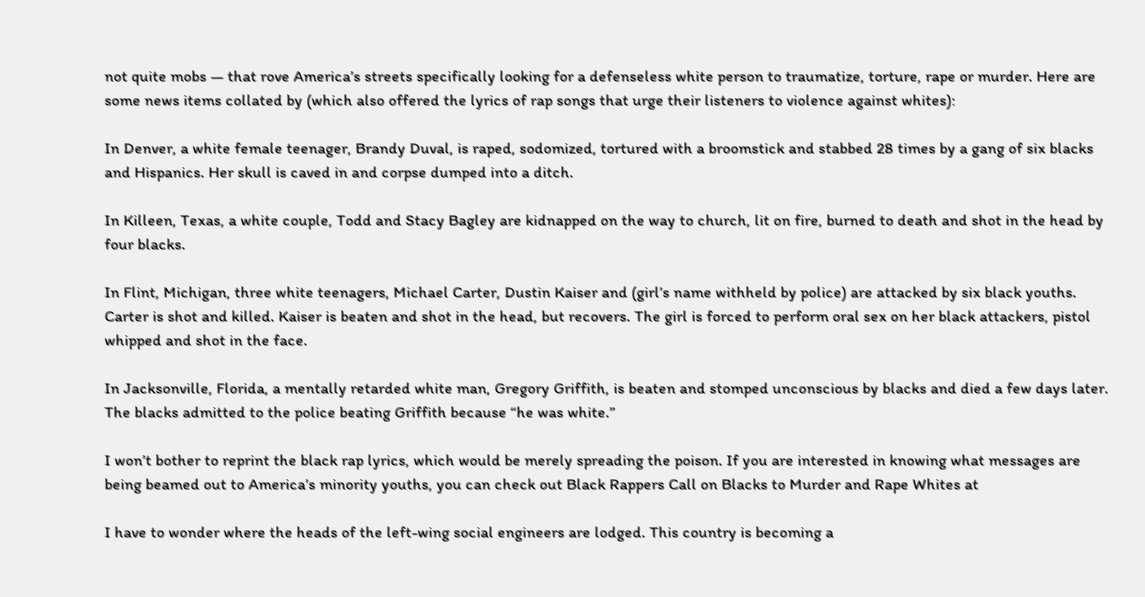not quite mobs — that rove America’s streets specifically looking for a defenseless white person to traumatize, torture, rape or murder. Here are some news items collated by (which also offered the lyrics of rap songs that urge their listeners to violence against whites):

In Denver, a white female teenager, Brandy Duval, is raped, sodomized, tortured with a broomstick and stabbed 28 times by a gang of six blacks and Hispanics. Her skull is caved in and corpse dumped into a ditch.

In Killeen, Texas, a white couple, Todd and Stacy Bagley are kidnapped on the way to church, lit on fire, burned to death and shot in the head by four blacks.

In Flint, Michigan, three white teenagers, Michael Carter, Dustin Kaiser and (girl’s name withheld by police) are attacked by six black youths. Carter is shot and killed. Kaiser is beaten and shot in the head, but recovers. The girl is forced to perform oral sex on her black attackers, pistol whipped and shot in the face.

In Jacksonville, Florida, a mentally retarded white man, Gregory Griffith, is beaten and stomped unconscious by blacks and died a few days later. The blacks admitted to the police beating Griffith because “he was white.”

I won’t bother to reprint the black rap lyrics, which would be merely spreading the poison. If you are interested in knowing what messages are being beamed out to America’s minority youths, you can check out Black Rappers Call on Blacks to Murder and Rape Whites at

I have to wonder where the heads of the left-wing social engineers are lodged. This country is becoming a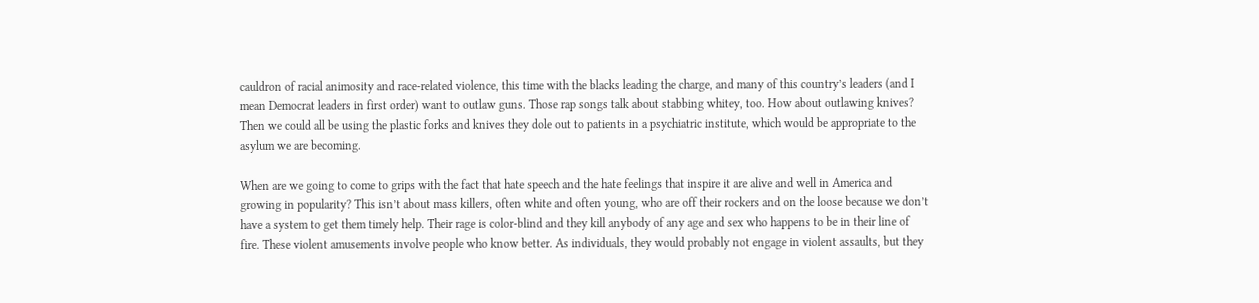cauldron of racial animosity and race-related violence, this time with the blacks leading the charge, and many of this country’s leaders (and I mean Democrat leaders in first order) want to outlaw guns. Those rap songs talk about stabbing whitey, too. How about outlawing knives? Then we could all be using the plastic forks and knives they dole out to patients in a psychiatric institute, which would be appropriate to the asylum we are becoming.

When are we going to come to grips with the fact that hate speech and the hate feelings that inspire it are alive and well in America and growing in popularity? This isn’t about mass killers, often white and often young, who are off their rockers and on the loose because we don’t have a system to get them timely help. Their rage is color-blind and they kill anybody of any age and sex who happens to be in their line of fire. These violent amusements involve people who know better. As individuals, they would probably not engage in violent assaults, but they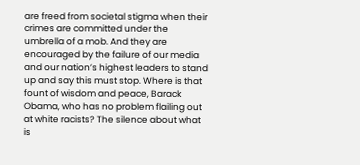are freed from societal stigma when their crimes are committed under the umbrella of a mob. And they are encouraged by the failure of our media and our nation’s highest leaders to stand up and say this must stop. Where is that fount of wisdom and peace, Barack Obama, who has no problem flailing out at white racists? The silence about what is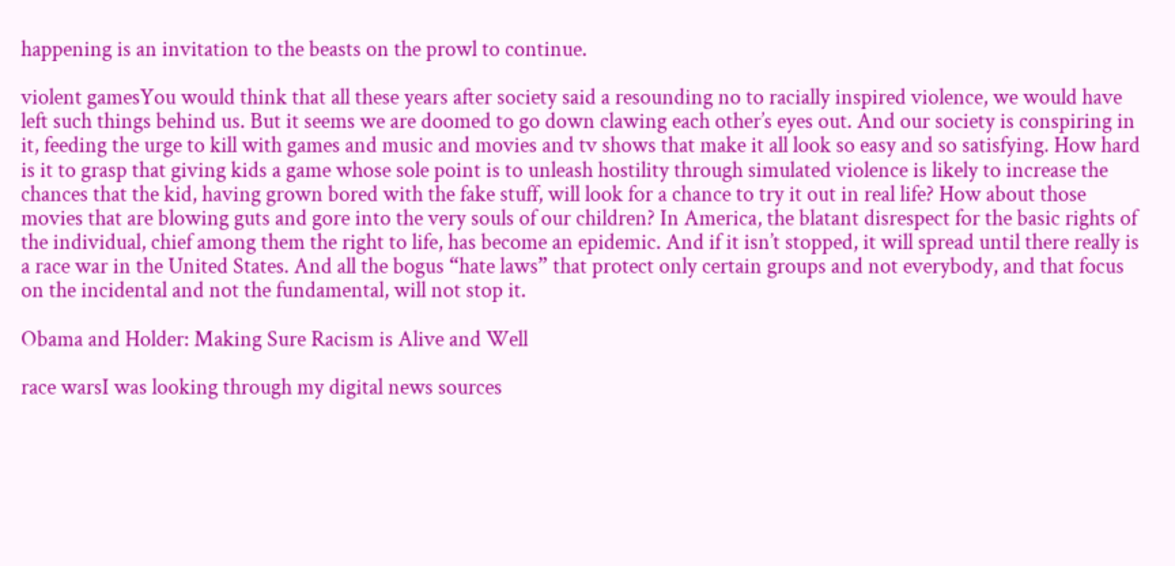happening is an invitation to the beasts on the prowl to continue.

violent gamesYou would think that all these years after society said a resounding no to racially inspired violence, we would have left such things behind us. But it seems we are doomed to go down clawing each other’s eyes out. And our society is conspiring in it, feeding the urge to kill with games and music and movies and tv shows that make it all look so easy and so satisfying. How hard is it to grasp that giving kids a game whose sole point is to unleash hostility through simulated violence is likely to increase the chances that the kid, having grown bored with the fake stuff, will look for a chance to try it out in real life? How about those movies that are blowing guts and gore into the very souls of our children? In America, the blatant disrespect for the basic rights of the individual, chief among them the right to life, has become an epidemic. And if it isn’t stopped, it will spread until there really is a race war in the United States. And all the bogus “hate laws” that protect only certain groups and not everybody, and that focus on the incidental and not the fundamental, will not stop it.

Obama and Holder: Making Sure Racism is Alive and Well

race warsI was looking through my digital news sources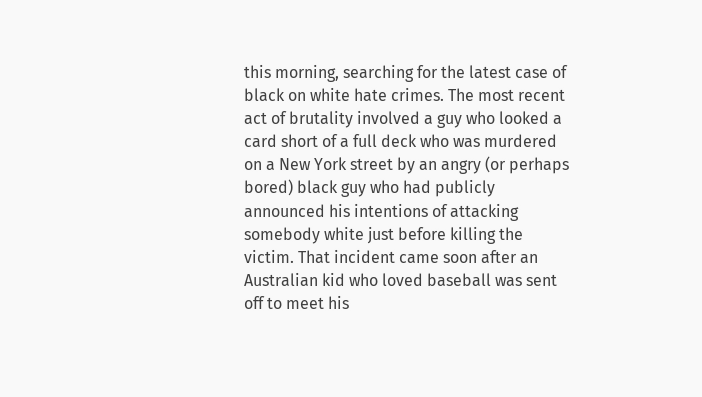this morning, searching for the latest case of black on white hate crimes. The most recent act of brutality involved a guy who looked a card short of a full deck who was murdered on a New York street by an angry (or perhaps bored) black guy who had publicly announced his intentions of attacking somebody white just before killing the victim. That incident came soon after an Australian kid who loved baseball was sent off to meet his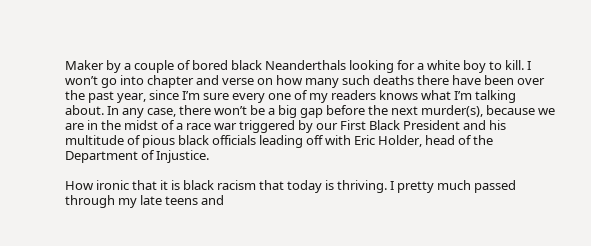Maker by a couple of bored black Neanderthals looking for a white boy to kill. I won’t go into chapter and verse on how many such deaths there have been over the past year, since I’m sure every one of my readers knows what I’m talking about. In any case, there won’t be a big gap before the next murder(s), because we are in the midst of a race war triggered by our First Black President and his multitude of pious black officials leading off with Eric Holder, head of the Department of Injustice.

How ironic that it is black racism that today is thriving. I pretty much passed through my late teens and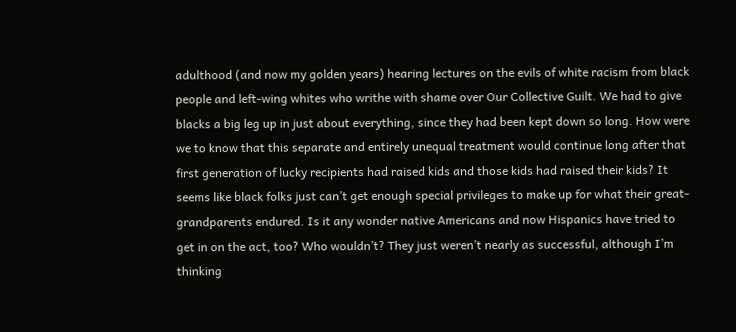adulthood (and now my golden years) hearing lectures on the evils of white racism from black people and left-wing whites who writhe with shame over Our Collective Guilt. We had to give blacks a big leg up in just about everything, since they had been kept down so long. How were we to know that this separate and entirely unequal treatment would continue long after that first generation of lucky recipients had raised kids and those kids had raised their kids? It seems like black folks just can’t get enough special privileges to make up for what their great-grandparents endured. Is it any wonder native Americans and now Hispanics have tried to get in on the act, too? Who wouldn’t? They just weren’t nearly as successful, although I’m thinking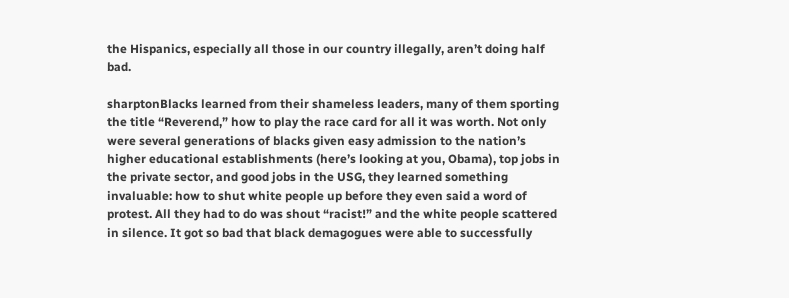the Hispanics, especially all those in our country illegally, aren’t doing half bad.

sharptonBlacks learned from their shameless leaders, many of them sporting the title “Reverend,” how to play the race card for all it was worth. Not only were several generations of blacks given easy admission to the nation’s higher educational establishments (here’s looking at you, Obama), top jobs in the private sector, and good jobs in the USG, they learned something invaluable: how to shut white people up before they even said a word of protest. All they had to do was shout “racist!” and the white people scattered in silence. It got so bad that black demagogues were able to successfully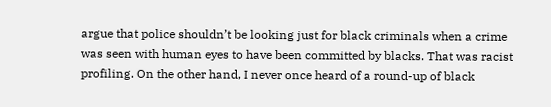argue that police shouldn’t be looking just for black criminals when a crime was seen with human eyes to have been committed by blacks. That was racist profiling. On the other hand, I never once heard of a round-up of black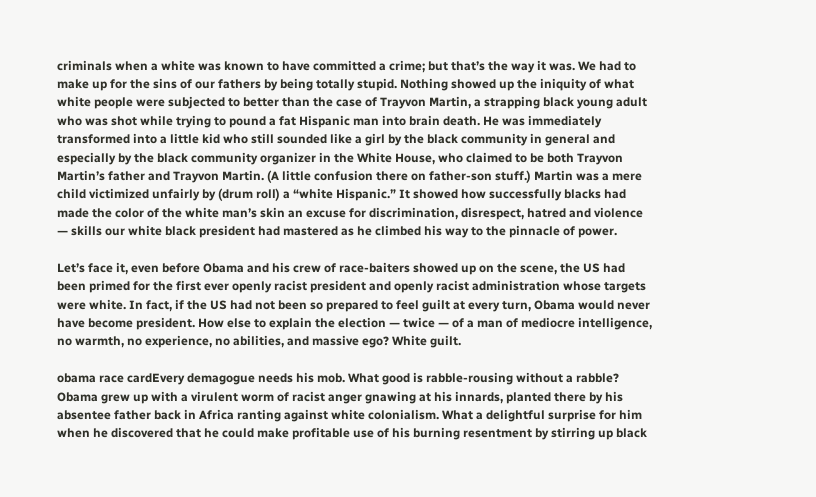criminals when a white was known to have committed a crime; but that’s the way it was. We had to make up for the sins of our fathers by being totally stupid. Nothing showed up the iniquity of what white people were subjected to better than the case of Trayvon Martin, a strapping black young adult who was shot while trying to pound a fat Hispanic man into brain death. He was immediately transformed into a little kid who still sounded like a girl by the black community in general and especially by the black community organizer in the White House, who claimed to be both Trayvon Martin’s father and Trayvon Martin. (A little confusion there on father-son stuff.) Martin was a mere child victimized unfairly by (drum roll) a “white Hispanic.” It showed how successfully blacks had made the color of the white man’s skin an excuse for discrimination, disrespect, hatred and violence — skills our white black president had mastered as he climbed his way to the pinnacle of power.

Let’s face it, even before Obama and his crew of race-baiters showed up on the scene, the US had been primed for the first ever openly racist president and openly racist administration whose targets were white. In fact, if the US had not been so prepared to feel guilt at every turn, Obama would never have become president. How else to explain the election — twice — of a man of mediocre intelligence, no warmth, no experience, no abilities, and massive ego? White guilt.

obama race cardEvery demagogue needs his mob. What good is rabble-rousing without a rabble? Obama grew up with a virulent worm of racist anger gnawing at his innards, planted there by his absentee father back in Africa ranting against white colonialism. What a delightful surprise for him when he discovered that he could make profitable use of his burning resentment by stirring up black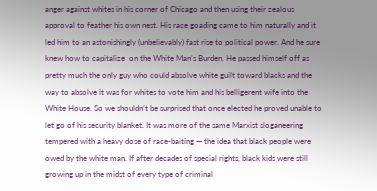anger against whites in his corner of Chicago and then using their zealous approval to feather his own nest. His race goading came to him naturally and it led him to an astonishingly (unbelievably) fast rise to political power. And he sure knew how to capitalize  on the White Man’s Burden. He passed himself off as pretty much the only guy who could absolve white guilt toward blacks and the way to absolve it was for whites to vote him and his belligerent wife into the White House. So we shouldn’t be surprised that once elected he proved unable to let go of his security blanket. It was more of the same Marxist sloganeering tempered with a heavy dose of race-baiting — the idea that black people were owed by the white man. If after decades of special rights, black kids were still growing up in the midst of every type of criminal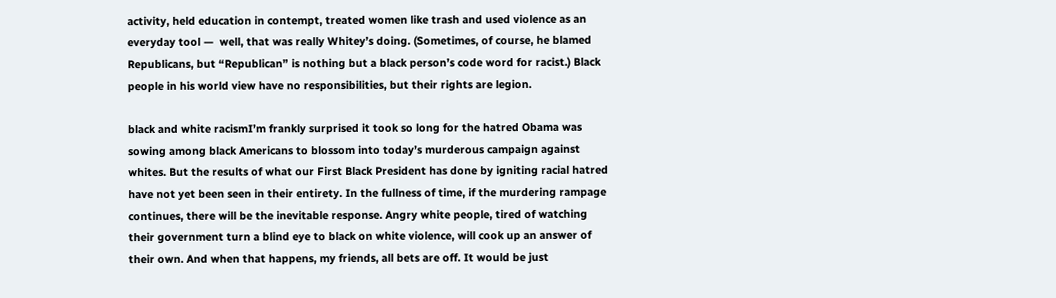activity, held education in contempt, treated women like trash and used violence as an everyday tool —  well, that was really Whitey’s doing. (Sometimes, of course, he blamed Republicans, but “Republican” is nothing but a black person’s code word for racist.) Black people in his world view have no responsibilities, but their rights are legion.

black and white racismI’m frankly surprised it took so long for the hatred Obama was sowing among black Americans to blossom into today’s murderous campaign against whites. But the results of what our First Black President has done by igniting racial hatred have not yet been seen in their entirety. In the fullness of time, if the murdering rampage continues, there will be the inevitable response. Angry white people, tired of watching their government turn a blind eye to black on white violence, will cook up an answer of their own. And when that happens, my friends, all bets are off. It would be just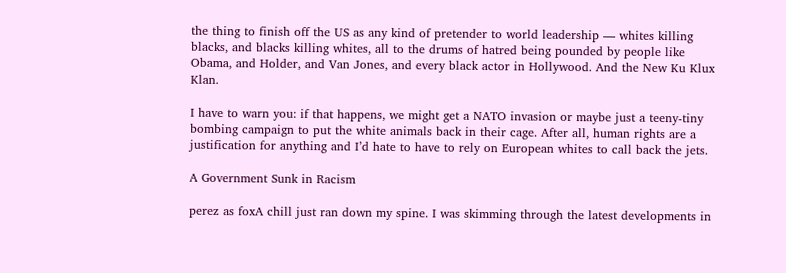the thing to finish off the US as any kind of pretender to world leadership — whites killing blacks, and blacks killing whites, all to the drums of hatred being pounded by people like Obama, and Holder, and Van Jones, and every black actor in Hollywood. And the New Ku Klux Klan.

I have to warn you: if that happens, we might get a NATO invasion or maybe just a teeny-tiny bombing campaign to put the white animals back in their cage. After all, human rights are a justification for anything and I’d hate to have to rely on European whites to call back the jets.

A Government Sunk in Racism

perez as foxA chill just ran down my spine. I was skimming through the latest developments in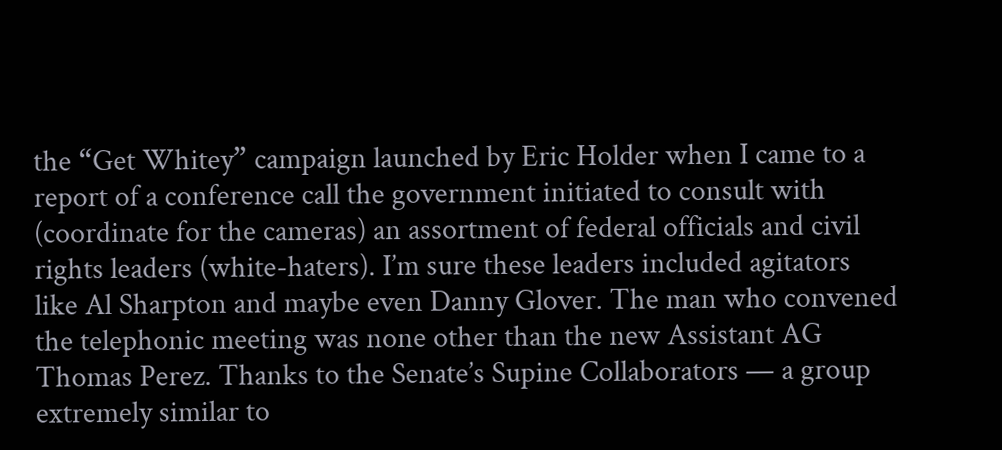the “Get Whitey” campaign launched by Eric Holder when I came to a report of a conference call the government initiated to consult with (coordinate for the cameras) an assortment of federal officials and civil rights leaders (white-haters). I’m sure these leaders included agitators like Al Sharpton and maybe even Danny Glover. The man who convened the telephonic meeting was none other than the new Assistant AG Thomas Perez. Thanks to the Senate’s Supine Collaborators — a group extremely similar to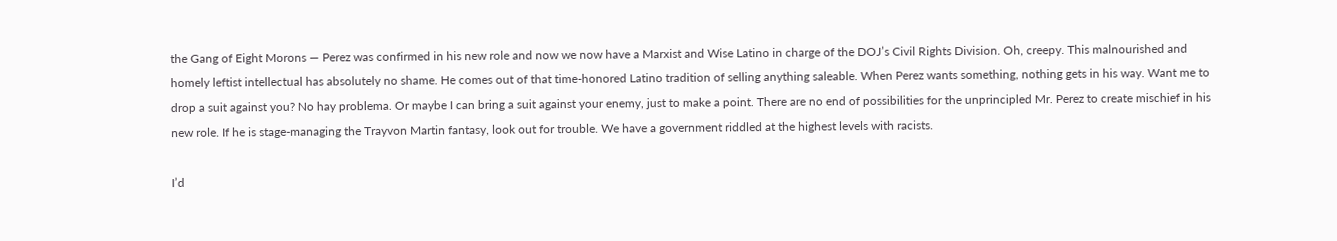the Gang of Eight Morons — Perez was confirmed in his new role and now we now have a Marxist and Wise Latino in charge of the DOJ’s Civil Rights Division. Oh, creepy. This malnourished and homely leftist intellectual has absolutely no shame. He comes out of that time-honored Latino tradition of selling anything saleable. When Perez wants something, nothing gets in his way. Want me to drop a suit against you? No hay problema. Or maybe I can bring a suit against your enemy, just to make a point. There are no end of possibilities for the unprincipled Mr. Perez to create mischief in his new role. If he is stage-managing the Trayvon Martin fantasy, look out for trouble. We have a government riddled at the highest levels with racists.

I’d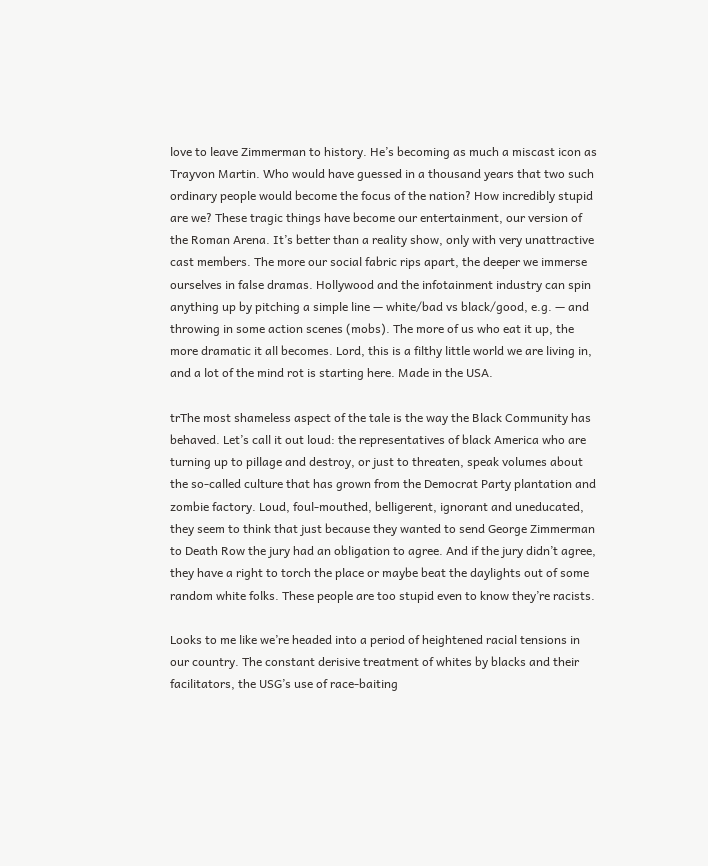love to leave Zimmerman to history. He’s becoming as much a miscast icon as Trayvon Martin. Who would have guessed in a thousand years that two such ordinary people would become the focus of the nation? How incredibly stupid are we? These tragic things have become our entertainment, our version of the Roman Arena. It’s better than a reality show, only with very unattractive cast members. The more our social fabric rips apart, the deeper we immerse ourselves in false dramas. Hollywood and the infotainment industry can spin anything up by pitching a simple line — white/bad vs black/good, e.g. — and throwing in some action scenes (mobs). The more of us who eat it up, the more dramatic it all becomes. Lord, this is a filthy little world we are living in, and a lot of the mind rot is starting here. Made in the USA.

trThe most shameless aspect of the tale is the way the Black Community has behaved. Let’s call it out loud: the representatives of black America who are turning up to pillage and destroy, or just to threaten, speak volumes about the so-called culture that has grown from the Democrat Party plantation and zombie factory. Loud, foul-mouthed, belligerent, ignorant and uneducated, they seem to think that just because they wanted to send George Zimmerman to Death Row the jury had an obligation to agree. And if the jury didn’t agree, they have a right to torch the place or maybe beat the daylights out of some random white folks. These people are too stupid even to know they’re racists.

Looks to me like we’re headed into a period of heightened racial tensions in our country. The constant derisive treatment of whites by blacks and their facilitators, the USG’s use of race-baiting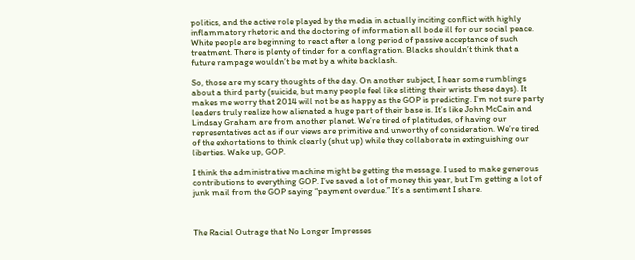politics, and the active role played by the media in actually inciting conflict with highly inflammatory rhetoric and the doctoring of information all bode ill for our social peace. White people are beginning to react after a long period of passive acceptance of such treatment. There is plenty of tinder for a conflagration. Blacks shouldn’t think that a future rampage wouldn’t be met by a white backlash.

So, those are my scary thoughts of the day. On another subject, I hear some rumblings about a third party (suicide, but many people feel like slitting their wrists these days). It makes me worry that 2014 will not be as happy as the GOP is predicting. I’m not sure party leaders truly realize how alienated a huge part of their base is. It’s like John McCain and Lindsay Graham are from another planet. We’re tired of platitudes, of having our representatives act as if our views are primitive and unworthy of consideration. We’re tired of the exhortations to think clearly (shut up) while they collaborate in extinguishing our liberties. Wake up, GOP.

I think the administrative machine might be getting the message. I used to make generous contributions to everything GOP. I’ve saved a lot of money this year, but I’m getting a lot of junk mail from the GOP saying “payment overdue.” It’s a sentiment I share.



The Racial Outrage that No Longer Impresses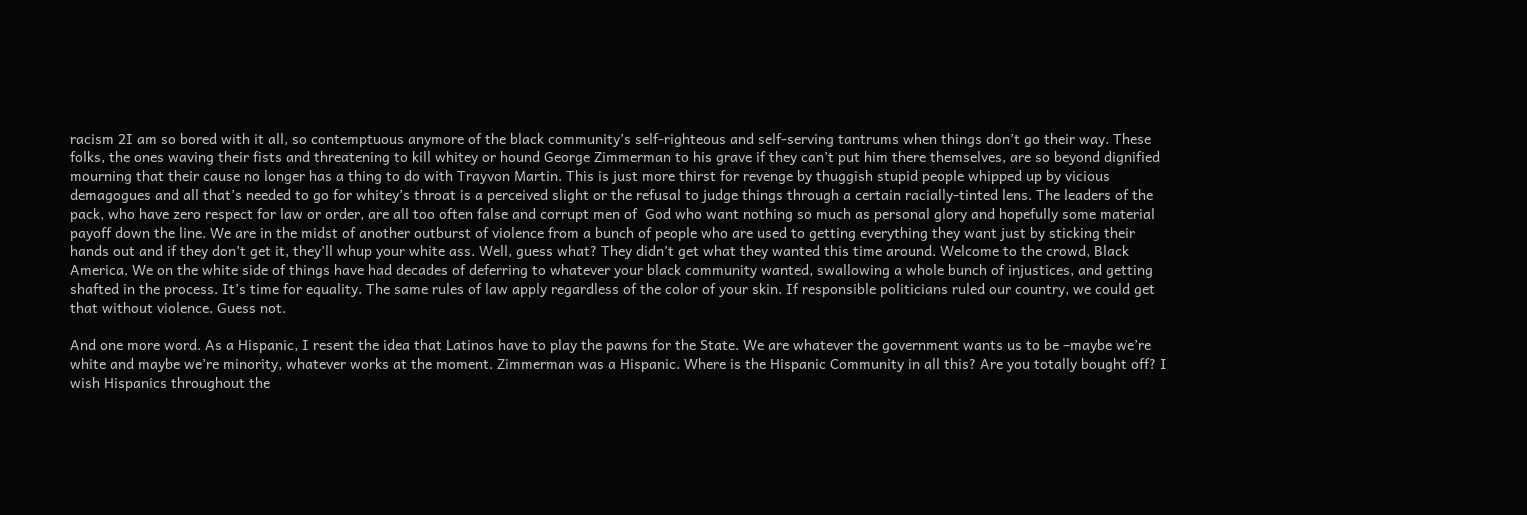racism 2I am so bored with it all, so contemptuous anymore of the black community’s self-righteous and self-serving tantrums when things don’t go their way. These folks, the ones waving their fists and threatening to kill whitey or hound George Zimmerman to his grave if they can’t put him there themselves, are so beyond dignified mourning that their cause no longer has a thing to do with Trayvon Martin. This is just more thirst for revenge by thuggish stupid people whipped up by vicious demagogues and all that’s needed to go for whitey’s throat is a perceived slight or the refusal to judge things through a certain racially-tinted lens. The leaders of the pack, who have zero respect for law or order, are all too often false and corrupt men of  God who want nothing so much as personal glory and hopefully some material payoff down the line. We are in the midst of another outburst of violence from a bunch of people who are used to getting everything they want just by sticking their hands out and if they don’t get it, they’ll whup your white ass. Well, guess what? They didn’t get what they wanted this time around. Welcome to the crowd, Black America. We on the white side of things have had decades of deferring to whatever your black community wanted, swallowing a whole bunch of injustices, and getting shafted in the process. It’s time for equality. The same rules of law apply regardless of the color of your skin. If responsible politicians ruled our country, we could get that without violence. Guess not.

And one more word. As a Hispanic, I resent the idea that Latinos have to play the pawns for the State. We are whatever the government wants us to be –maybe we’re white and maybe we’re minority, whatever works at the moment. Zimmerman was a Hispanic. Where is the Hispanic Community in all this? Are you totally bought off? I wish Hispanics throughout the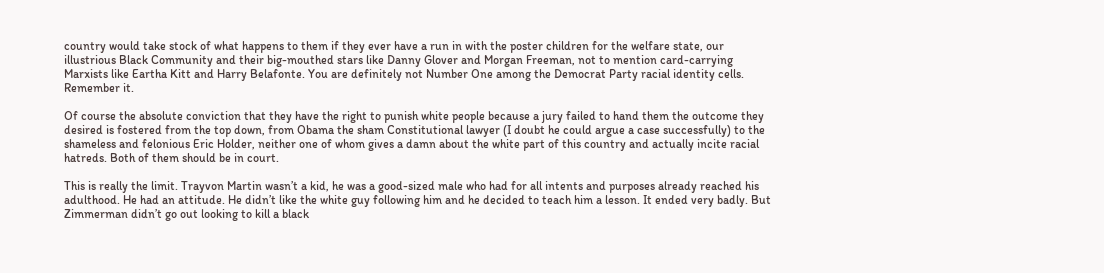country would take stock of what happens to them if they ever have a run in with the poster children for the welfare state, our illustrious Black Community and their big-mouthed stars like Danny Glover and Morgan Freeman, not to mention card-carrying Marxists like Eartha Kitt and Harry Belafonte. You are definitely not Number One among the Democrat Party racial identity cells. Remember it.

Of course the absolute conviction that they have the right to punish white people because a jury failed to hand them the outcome they desired is fostered from the top down, from Obama the sham Constitutional lawyer (I doubt he could argue a case successfully) to the shameless and felonious Eric Holder, neither one of whom gives a damn about the white part of this country and actually incite racial hatreds. Both of them should be in court.

This is really the limit. Trayvon Martin wasn’t a kid, he was a good-sized male who had for all intents and purposes already reached his adulthood. He had an attitude. He didn’t like the white guy following him and he decided to teach him a lesson. It ended very badly. But Zimmerman didn’t go out looking to kill a black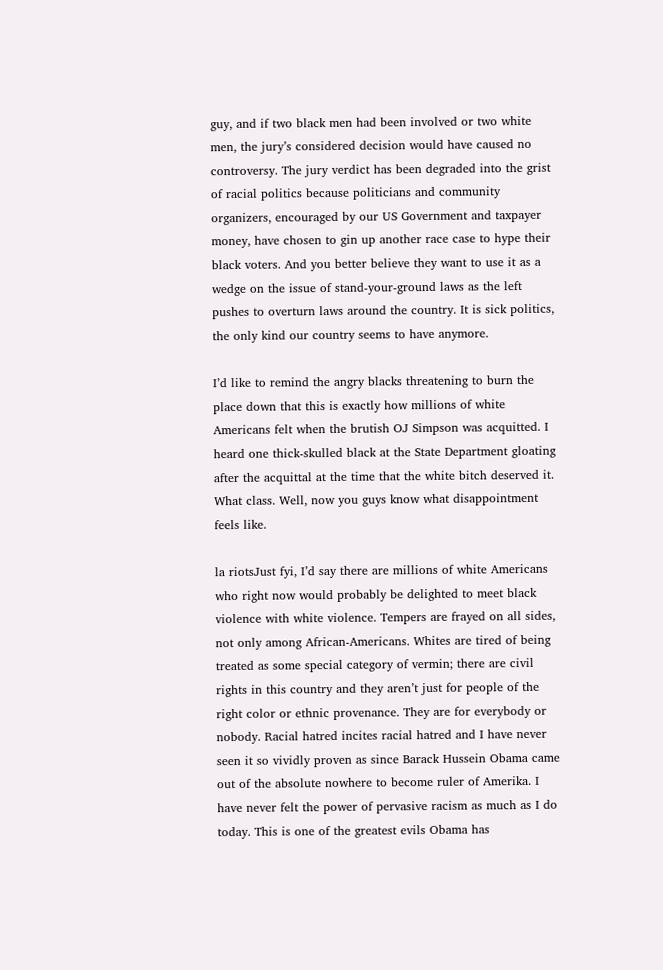guy, and if two black men had been involved or two white men, the jury’s considered decision would have caused no controversy. The jury verdict has been degraded into the grist of racial politics because politicians and community organizers, encouraged by our US Government and taxpayer money, have chosen to gin up another race case to hype their black voters. And you better believe they want to use it as a wedge on the issue of stand-your-ground laws as the left pushes to overturn laws around the country. It is sick politics, the only kind our country seems to have anymore.

I’d like to remind the angry blacks threatening to burn the place down that this is exactly how millions of white Americans felt when the brutish OJ Simpson was acquitted. I heard one thick-skulled black at the State Department gloating after the acquittal at the time that the white bitch deserved it. What class. Well, now you guys know what disappointment feels like.

la riotsJust fyi, I’d say there are millions of white Americans who right now would probably be delighted to meet black violence with white violence. Tempers are frayed on all sides, not only among African-Americans. Whites are tired of being treated as some special category of vermin; there are civil rights in this country and they aren’t just for people of the right color or ethnic provenance. They are for everybody or nobody. Racial hatred incites racial hatred and I have never seen it so vividly proven as since Barack Hussein Obama came out of the absolute nowhere to become ruler of Amerika. I have never felt the power of pervasive racism as much as I do today. This is one of the greatest evils Obama has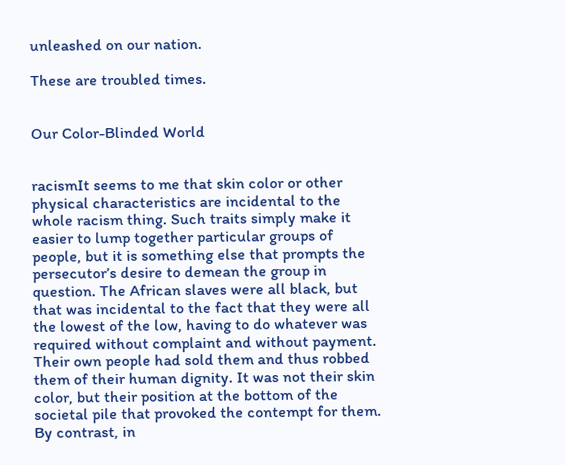unleashed on our nation.

These are troubled times.


Our Color-Blinded World


racismIt seems to me that skin color or other physical characteristics are incidental to the whole racism thing. Such traits simply make it easier to lump together particular groups of people, but it is something else that prompts the persecutor’s desire to demean the group in question. The African slaves were all black, but that was incidental to the fact that they were all the lowest of the low, having to do whatever was required without complaint and without payment. Their own people had sold them and thus robbed them of their human dignity. It was not their skin color, but their position at the bottom of the societal pile that provoked the contempt for them. By contrast, in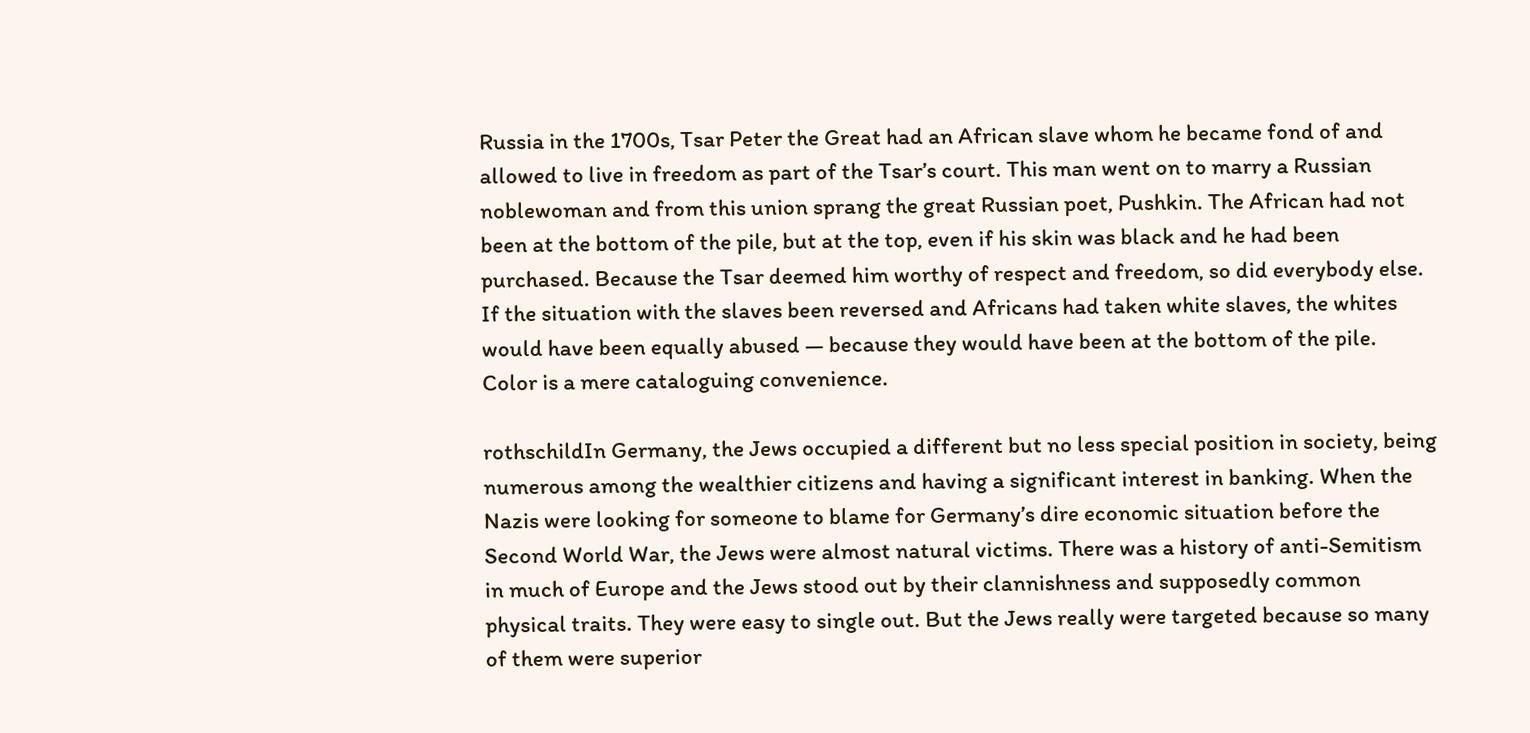Russia in the 1700s, Tsar Peter the Great had an African slave whom he became fond of and allowed to live in freedom as part of the Tsar’s court. This man went on to marry a Russian noblewoman and from this union sprang the great Russian poet, Pushkin. The African had not been at the bottom of the pile, but at the top, even if his skin was black and he had been purchased. Because the Tsar deemed him worthy of respect and freedom, so did everybody else. If the situation with the slaves been reversed and Africans had taken white slaves, the whites would have been equally abused — because they would have been at the bottom of the pile. Color is a mere cataloguing convenience.

rothschildIn Germany, the Jews occupied a different but no less special position in society, being numerous among the wealthier citizens and having a significant interest in banking. When the Nazis were looking for someone to blame for Germany’s dire economic situation before the Second World War, the Jews were almost natural victims. There was a history of anti-Semitism in much of Europe and the Jews stood out by their clannishness and supposedly common physical traits. They were easy to single out. But the Jews really were targeted because so many of them were superior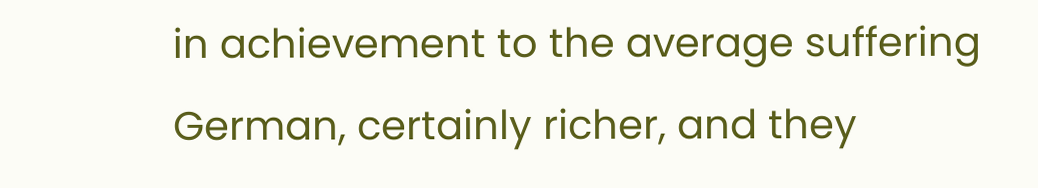in achievement to the average suffering German, certainly richer, and they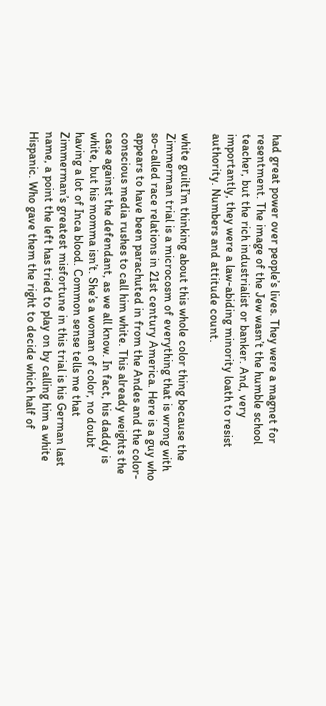had great power over people’s lives. They were a magnet for resentment. The image of the Jew wasn’t the humble school teacher, but the rich industrialist or banker. And, very importantly, they were a law-abiding minority loath to resist authority. Numbers and attitude count.

white guiltI’m thinking about this whole color thing because the Zimmerman trial is a microcosm of everything that is wrong with so-called race relations in 21st century America. Here is a guy who appears to have been parachuted in from the Andes and the color-conscious media rushes to call him white. This already weights the case against the defendant, as we all know. In fact, his daddy is white, but his momma isn’t. She’s a woman of color, no doubt having a lot of Inca blood. Common sense tells me that Zimmerman’s greatest misfortune in this trial is his German last name, a point the left has tried to play on by calling him a white Hispanic. Who gave them the right to decide which half of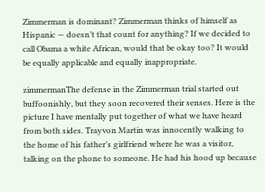Zimmerman is dominant? Zimmerman thinks of himself as Hispanic — doesn’t that count for anything? If we decided to call Obama a white African, would that be okay too? It would be equally applicable and equally inappropriate.

zimmermanThe defense in the Zimmerman trial started out buffoonishly, but they soon recovered their senses. Here is the picture I have mentally put together of what we have heard from both sides. Trayvon Martin was innocently walking to the home of his father’s girlfriend where he was a visitor, talking on the phone to someone. He had his hood up because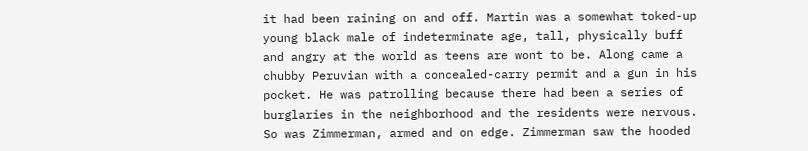it had been raining on and off. Martin was a somewhat toked-up young black male of indeterminate age, tall, physically buff and angry at the world as teens are wont to be. Along came a chubby Peruvian with a concealed-carry permit and a gun in his pocket. He was patrolling because there had been a series of burglaries in the neighborhood and the residents were nervous. So was Zimmerman, armed and on edge. Zimmerman saw the hooded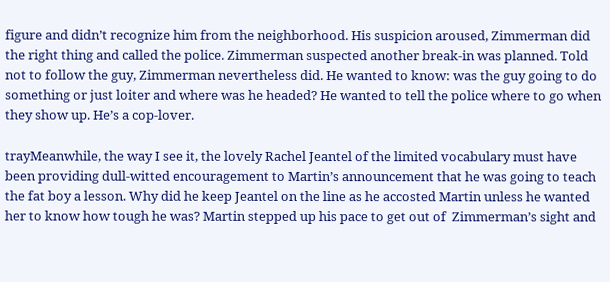figure and didn’t recognize him from the neighborhood. His suspicion aroused, Zimmerman did the right thing and called the police. Zimmerman suspected another break-in was planned. Told not to follow the guy, Zimmerman nevertheless did. He wanted to know: was the guy going to do something or just loiter and where was he headed? He wanted to tell the police where to go when they show up. He’s a cop-lover.

trayMeanwhile, the way I see it, the lovely Rachel Jeantel of the limited vocabulary must have been providing dull-witted encouragement to Martin’s announcement that he was going to teach the fat boy a lesson. Why did he keep Jeantel on the line as he accosted Martin unless he wanted her to know how tough he was? Martin stepped up his pace to get out of  Zimmerman’s sight and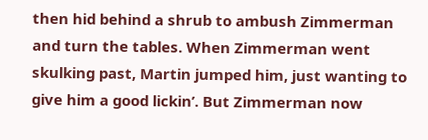then hid behind a shrub to ambush Zimmerman and turn the tables. When Zimmerman went skulking past, Martin jumped him, just wanting to give him a good lickin’. But Zimmerman now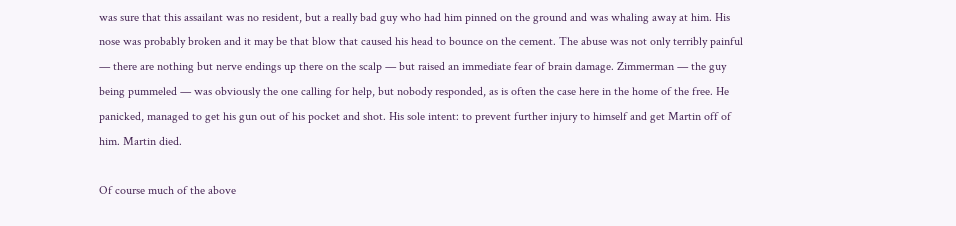was sure that this assailant was no resident, but a really bad guy who had him pinned on the ground and was whaling away at him. His nose was probably broken and it may be that blow that caused his head to bounce on the cement. The abuse was not only terribly painful — there are nothing but nerve endings up there on the scalp — but raised an immediate fear of brain damage. Zimmerman — the guy being pummeled — was obviously the one calling for help, but nobody responded, as is often the case here in the home of the free. He panicked, managed to get his gun out of his pocket and shot. His sole intent: to prevent further injury to himself and get Martin off of him. Martin died.

Of course much of the above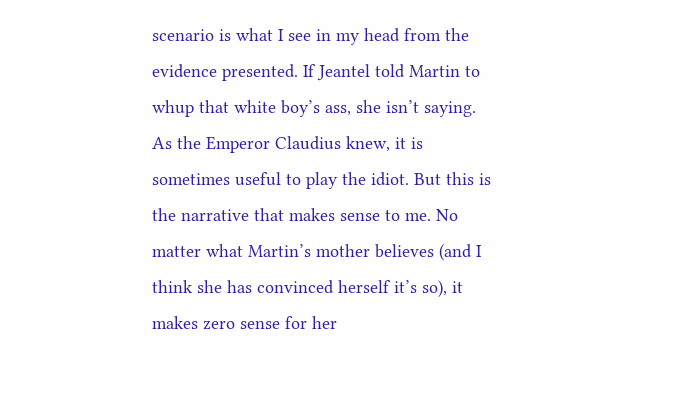scenario is what I see in my head from the evidence presented. If Jeantel told Martin to whup that white boy’s ass, she isn’t saying. As the Emperor Claudius knew, it is sometimes useful to play the idiot. But this is the narrative that makes sense to me. No matter what Martin’s mother believes (and I think she has convinced herself it’s so), it makes zero sense for her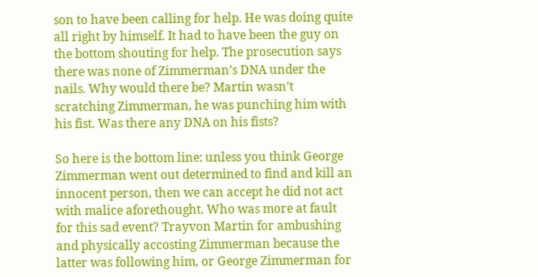son to have been calling for help. He was doing quite all right by himself. It had to have been the guy on the bottom shouting for help. The prosecution says there was none of Zimmerman’s DNA under the nails. Why would there be? Martin wasn’t scratching Zimmerman, he was punching him with his fist. Was there any DNA on his fists?

So here is the bottom line: unless you think George Zimmerman went out determined to find and kill an innocent person, then we can accept he did not act with malice aforethought. Who was more at fault for this sad event? Trayvon Martin for ambushing and physically accosting Zimmerman because the latter was following him, or George Zimmerman for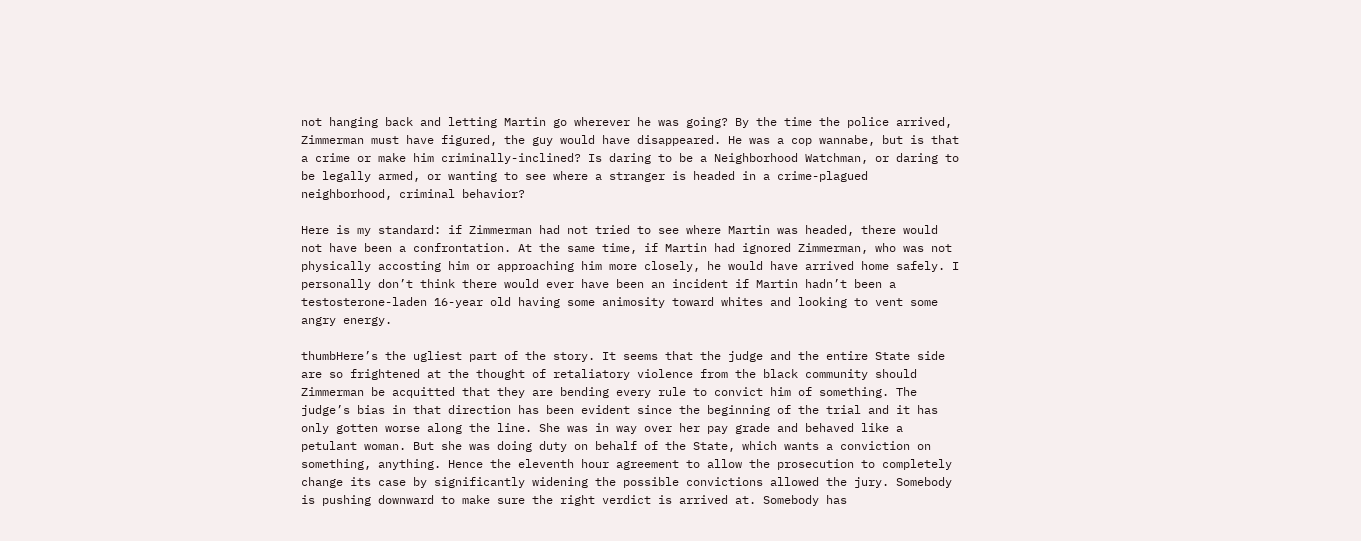not hanging back and letting Martin go wherever he was going? By the time the police arrived, Zimmerman must have figured, the guy would have disappeared. He was a cop wannabe, but is that a crime or make him criminally-inclined? Is daring to be a Neighborhood Watchman, or daring to be legally armed, or wanting to see where a stranger is headed in a crime-plagued neighborhood, criminal behavior?

Here is my standard: if Zimmerman had not tried to see where Martin was headed, there would not have been a confrontation. At the same time, if Martin had ignored Zimmerman, who was not physically accosting him or approaching him more closely, he would have arrived home safely. I personally don’t think there would ever have been an incident if Martin hadn’t been a testosterone-laden 16-year old having some animosity toward whites and looking to vent some angry energy.

thumbHere’s the ugliest part of the story. It seems that the judge and the entire State side are so frightened at the thought of retaliatory violence from the black community should Zimmerman be acquitted that they are bending every rule to convict him of something. The judge’s bias in that direction has been evident since the beginning of the trial and it has only gotten worse along the line. She was in way over her pay grade and behaved like a petulant woman. But she was doing duty on behalf of the State, which wants a conviction on something, anything. Hence the eleventh hour agreement to allow the prosecution to completely change its case by significantly widening the possible convictions allowed the jury. Somebody is pushing downward to make sure the right verdict is arrived at. Somebody has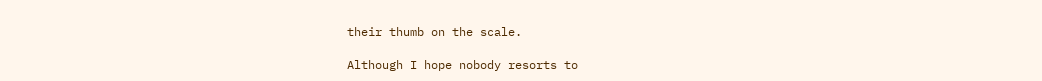their thumb on the scale.

Although I hope nobody resorts to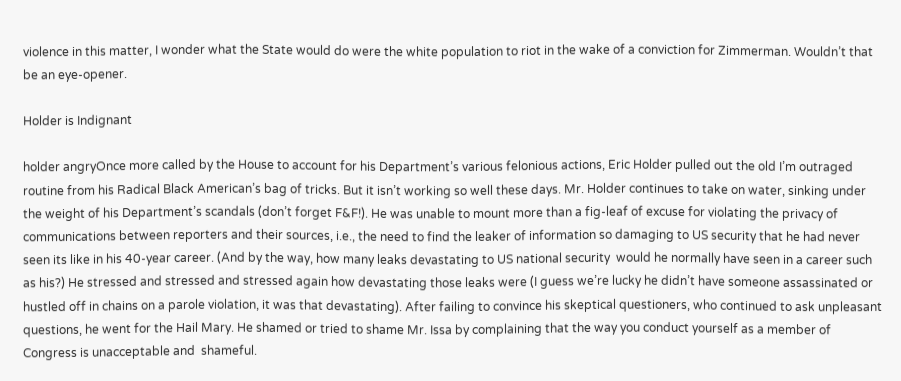violence in this matter, I wonder what the State would do were the white population to riot in the wake of a conviction for Zimmerman. Wouldn’t that be an eye-opener.

Holder is Indignant

holder angryOnce more called by the House to account for his Department’s various felonious actions, Eric Holder pulled out the old I’m outraged routine from his Radical Black American’s bag of tricks. But it isn’t working so well these days. Mr. Holder continues to take on water, sinking under the weight of his Department’s scandals (don’t forget F&F!). He was unable to mount more than a fig-leaf of excuse for violating the privacy of communications between reporters and their sources, i.e., the need to find the leaker of information so damaging to US security that he had never seen its like in his 40-year career. (And by the way, how many leaks devastating to US national security  would he normally have seen in a career such as his?) He stressed and stressed and stressed again how devastating those leaks were (I guess we’re lucky he didn’t have someone assassinated or hustled off in chains on a parole violation, it was that devastating). After failing to convince his skeptical questioners, who continued to ask unpleasant questions, he went for the Hail Mary. He shamed or tried to shame Mr. Issa by complaining that the way you conduct yourself as a member of Congress is unacceptable and  shameful.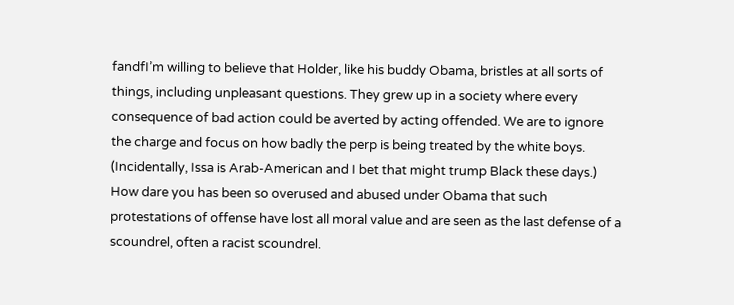fandfI’m willing to believe that Holder, like his buddy Obama, bristles at all sorts of things, including unpleasant questions. They grew up in a society where every consequence of bad action could be averted by acting offended. We are to ignore the charge and focus on how badly the perp is being treated by the white boys. (Incidentally, Issa is Arab-American and I bet that might trump Black these days.) How dare you has been so overused and abused under Obama that such protestations of offense have lost all moral value and are seen as the last defense of a scoundrel, often a racist scoundrel.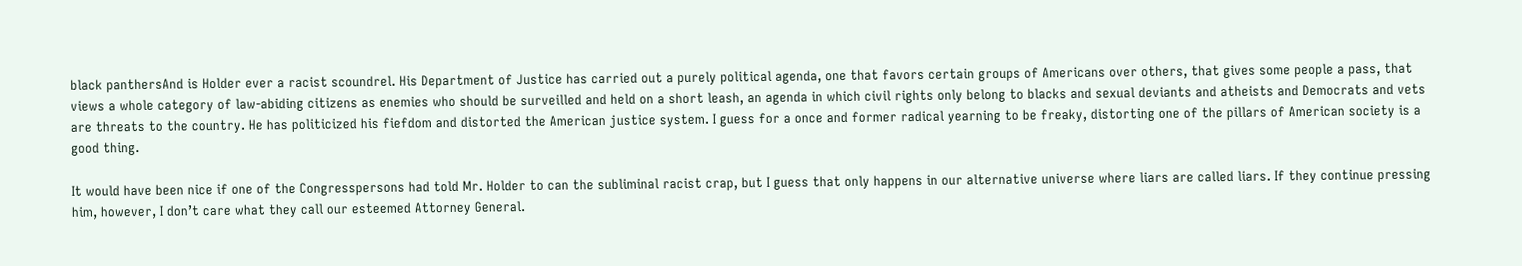black panthersAnd is Holder ever a racist scoundrel. His Department of Justice has carried out a purely political agenda, one that favors certain groups of Americans over others, that gives some people a pass, that views a whole category of law-abiding citizens as enemies who should be surveilled and held on a short leash, an agenda in which civil rights only belong to blacks and sexual deviants and atheists and Democrats and vets are threats to the country. He has politicized his fiefdom and distorted the American justice system. I guess for a once and former radical yearning to be freaky, distorting one of the pillars of American society is a good thing.

It would have been nice if one of the Congresspersons had told Mr. Holder to can the subliminal racist crap, but I guess that only happens in our alternative universe where liars are called liars. If they continue pressing him, however, I don’t care what they call our esteemed Attorney General.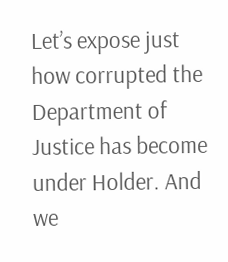Let’s expose just how corrupted the Department of Justice has become under Holder. And we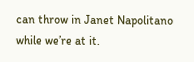can throw in Janet Napolitano while we’re at it.